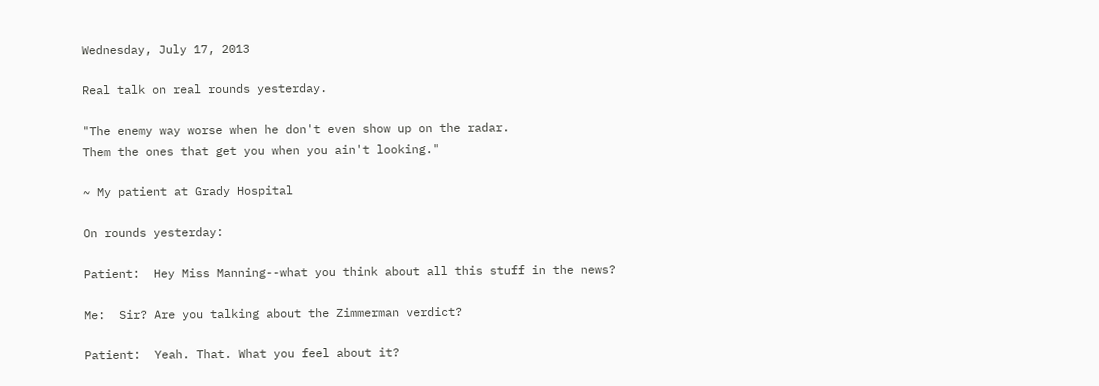Wednesday, July 17, 2013

Real talk on real rounds yesterday.

"The enemy way worse when he don't even show up on the radar.
Them the ones that get you when you ain't looking."

~ My patient at Grady Hospital

On rounds yesterday:

Patient:  Hey Miss Manning--what you think about all this stuff in the news?

Me:  Sir? Are you talking about the Zimmerman verdict?

Patient:  Yeah. That. What you feel about it?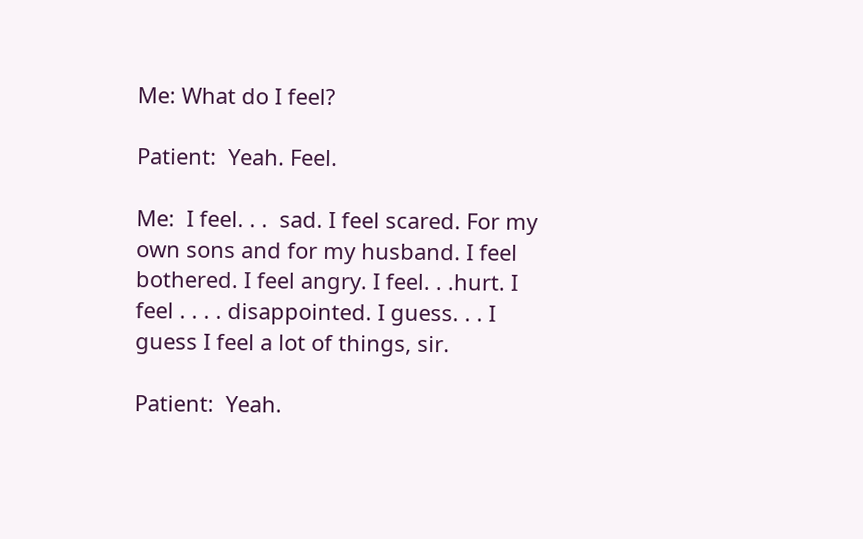Me: What do I feel?

Patient:  Yeah. Feel.

Me:  I feel. . .  sad. I feel scared. For my own sons and for my husband. I feel bothered. I feel angry. I feel. . .hurt. I feel . . . . disappointed. I guess. . . I guess I feel a lot of things, sir.

Patient:  Yeah.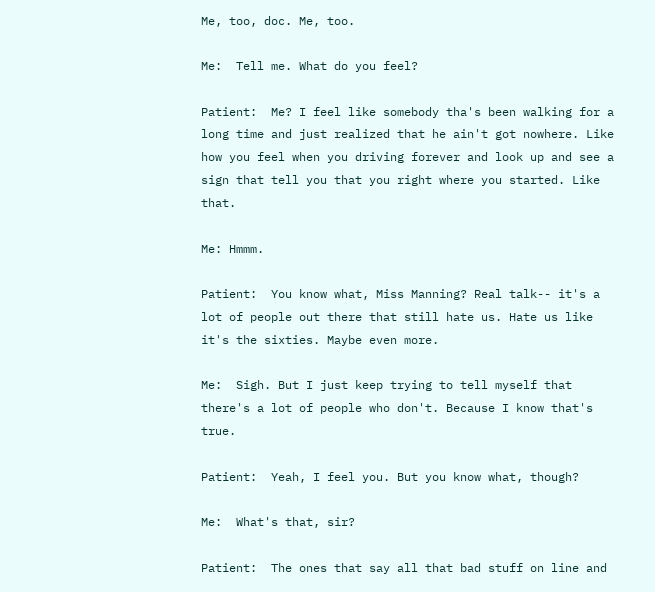Me, too, doc. Me, too.

Me:  Tell me. What do you feel?

Patient:  Me? I feel like somebody tha's been walking for a long time and just realized that he ain't got nowhere. Like how you feel when you driving forever and look up and see a sign that tell you that you right where you started. Like that.

Me: Hmmm.

Patient:  You know what, Miss Manning? Real talk-- it's a lot of people out there that still hate us. Hate us like it's the sixties. Maybe even more.

Me:  Sigh. But I just keep trying to tell myself that there's a lot of people who don't. Because I know that's true.

Patient:  Yeah, I feel you. But you know what, though?

Me:  What's that, sir?

Patient:  The ones that say all that bad stuff on line and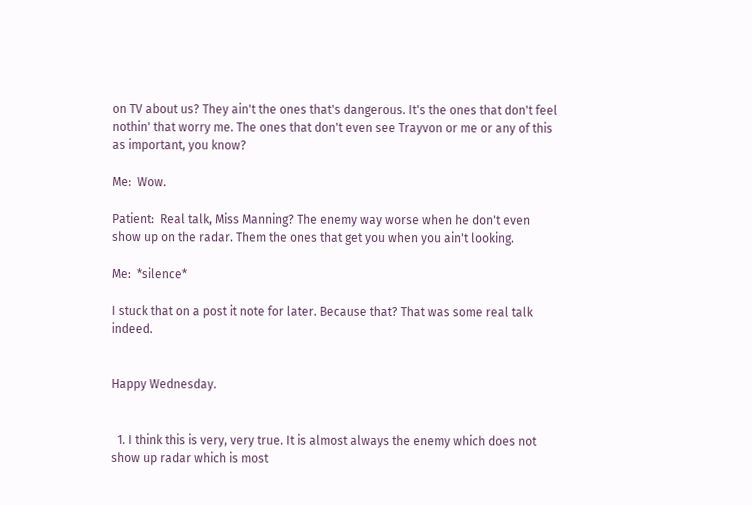on TV about us? They ain't the ones that's dangerous. It's the ones that don't feel nothin' that worry me. The ones that don't even see Trayvon or me or any of this as important, you know?

Me:  Wow.

Patient:  Real talk, Miss Manning? The enemy way worse when he don't even show up on the radar. Them the ones that get you when you ain't looking.

Me:  *silence*

I stuck that on a post it note for later. Because that? That was some real talk indeed.


Happy Wednesday.


  1. I think this is very, very true. It is almost always the enemy which does not show up radar which is most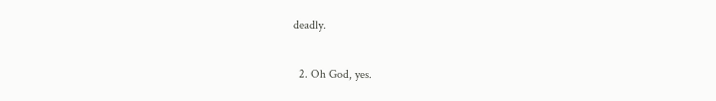deadly.

  2. Oh God, yes.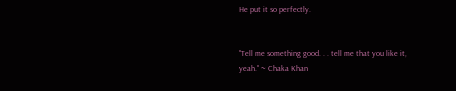He put it so perfectly.


"Tell me something good. . . tell me that you like it, yeah." ~ Chaka Khan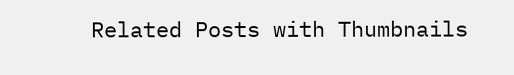Related Posts with Thumbnails